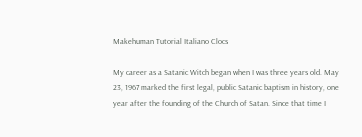Makehuman Tutorial Italiano Clocs

My career as a Satanic Witch began when I was three years old. May 23, 1967 marked the first legal, public Satanic baptism in history, one year after the founding of the Church of Satan. Since that time I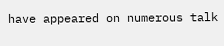have appeared on numerous talk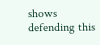shows defending this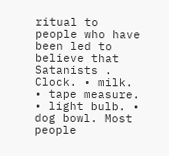ritual to people who have been led to believe that Satanists . Clock. • milk. • tape measure. • light bulb. • dog bowl. Most people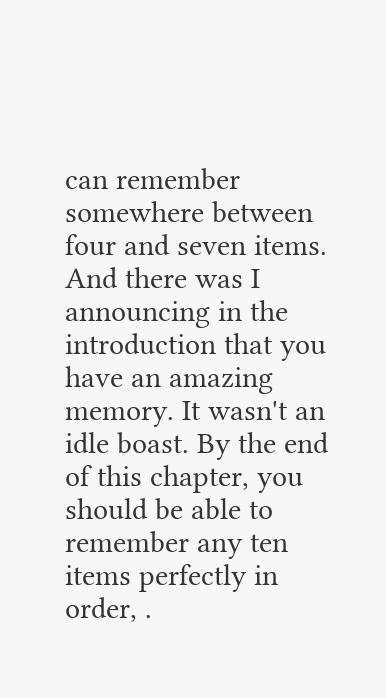can remember somewhere between four and seven items. And there was I announcing in the introduction that you have an amazing memory. It wasn't an idle boast. By the end of this chapter, you should be able to remember any ten items perfectly in order, .